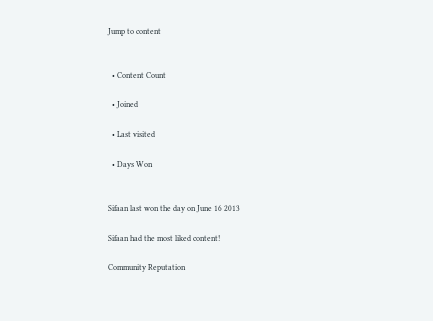Jump to content


  • Content Count

  • Joined

  • Last visited

  • Days Won


Sifaan last won the day on June 16 2013

Sifaan had the most liked content!

Community Reputation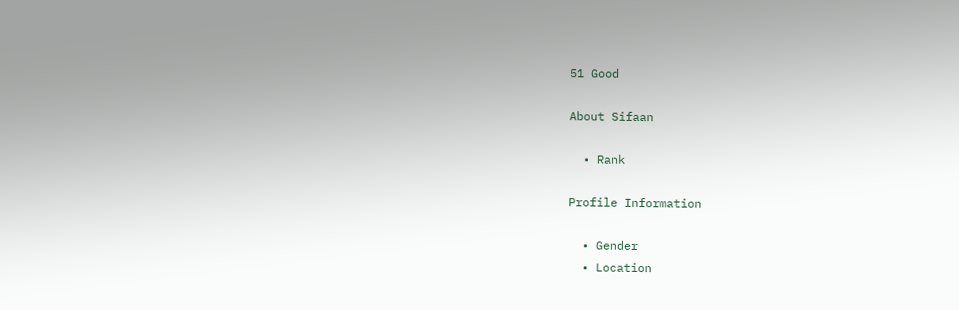51 Good

About Sifaan

  • Rank

Profile Information

  • Gender
  • Location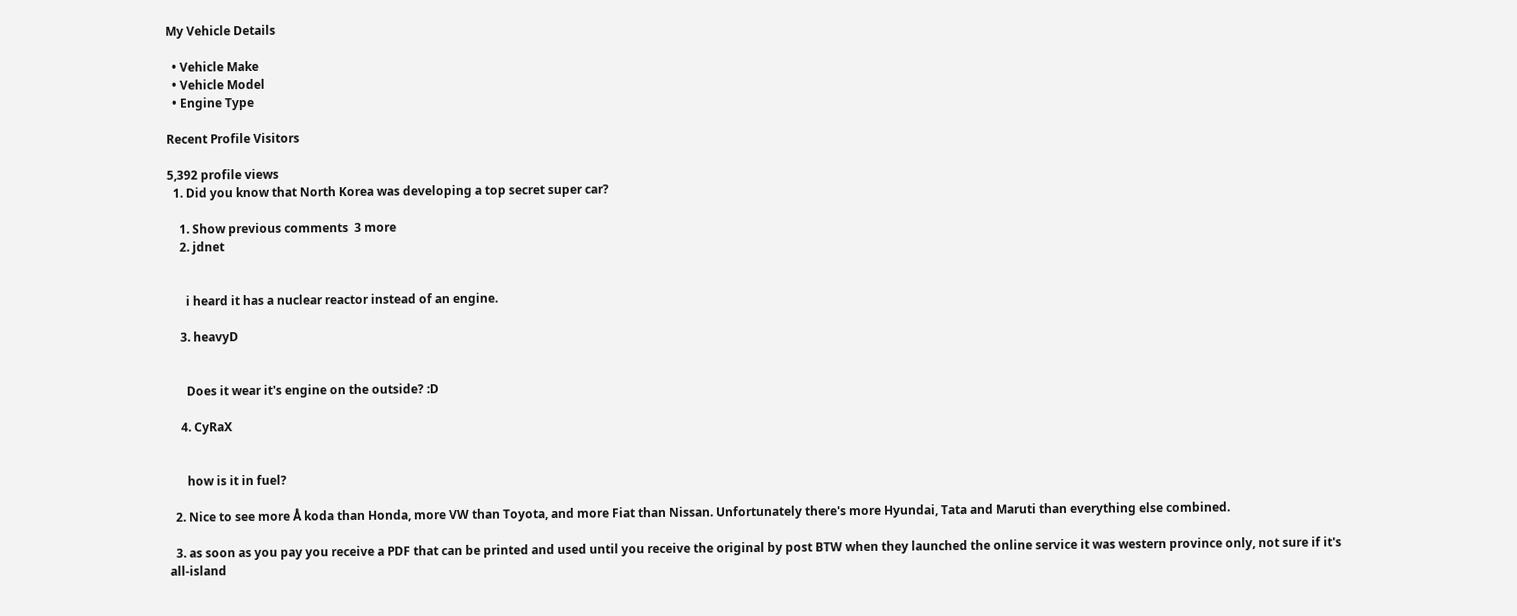My Vehicle Details

  • Vehicle Make
  • Vehicle Model
  • Engine Type

Recent Profile Visitors

5,392 profile views
  1. Did you know that North Korea was developing a top secret super car?

    1. Show previous comments  3 more
    2. jdnet


      i heard it has a nuclear reactor instead of an engine.

    3. heavyD


      Does it wear it's engine on the outside? :D

    4. CyRaX


      how is it in fuel?

  2. Nice to see more Å koda than Honda, more VW than Toyota, and more Fiat than Nissan. Unfortunately there's more Hyundai, Tata and Maruti than everything else combined.

  3. as soon as you pay you receive a PDF that can be printed and used until you receive the original by post BTW when they launched the online service it was western province only, not sure if it's all-island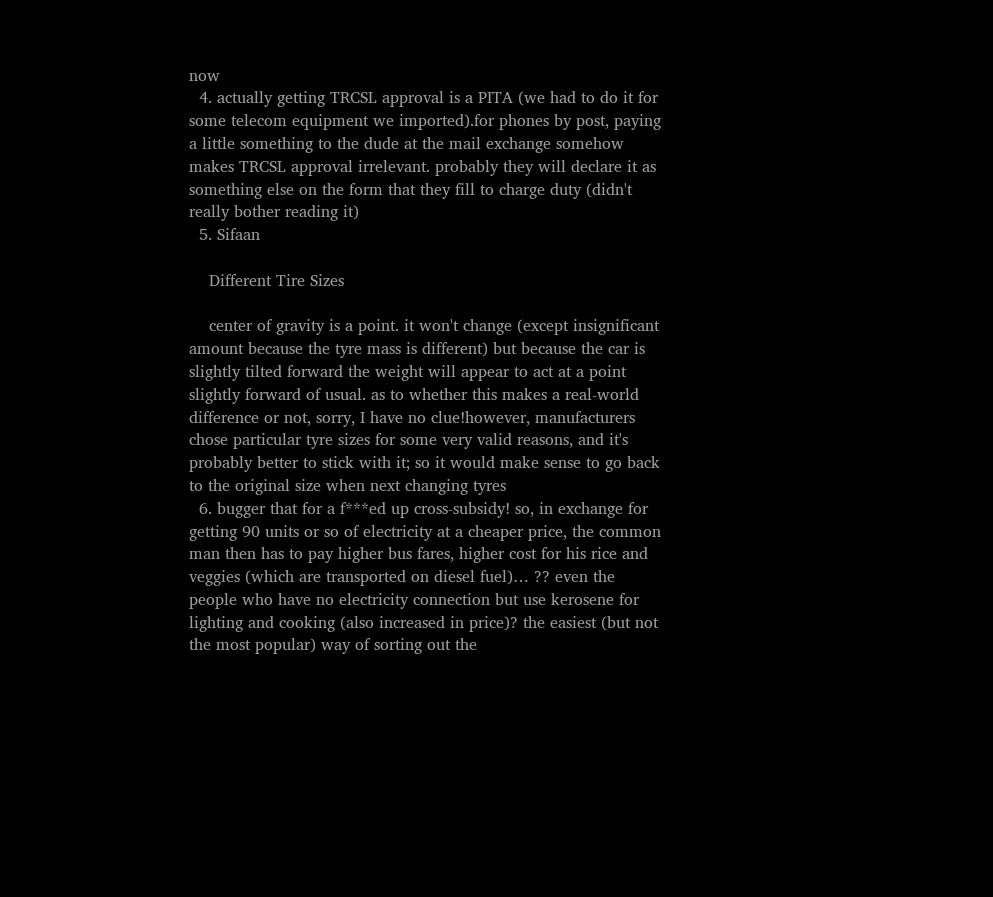now
  4. actually getting TRCSL approval is a PITA (we had to do it for some telecom equipment we imported).for phones by post, paying a little something to the dude at the mail exchange somehow makes TRCSL approval irrelevant. probably they will declare it as something else on the form that they fill to charge duty (didn't really bother reading it)
  5. Sifaan

    Different Tire Sizes

    center of gravity is a point. it won't change (except insignificant amount because the tyre mass is different) but because the car is slightly tilted forward the weight will appear to act at a point slightly forward of usual. as to whether this makes a real-world difference or not, sorry, I have no clue!however, manufacturers chose particular tyre sizes for some very valid reasons, and it's probably better to stick with it; so it would make sense to go back to the original size when next changing tyres
  6. bugger that for a f***ed up cross-subsidy! so, in exchange for getting 90 units or so of electricity at a cheaper price, the common man then has to pay higher bus fares, higher cost for his rice and veggies (which are transported on diesel fuel)… ?? even the people who have no electricity connection but use kerosene for lighting and cooking (also increased in price)? the easiest (but not the most popular) way of sorting out the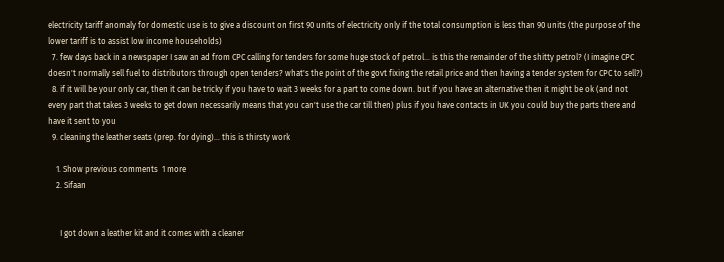electricity tariff anomaly for domestic use is to give a discount on first 90 units of electricity only if the total consumption is less than 90 units (the purpose of the lower tariff is to assist low income households)
  7. few days back in a newspaper I saw an ad from CPC calling for tenders for some huge stock of petrol... is this the remainder of the shitty petrol? (I imagine CPC doesn't normally sell fuel to distributors through open tenders? what's the point of the govt fixing the retail price and then having a tender system for CPC to sell?)
  8. if it will be your only car, then it can be tricky if you have to wait 3 weeks for a part to come down. but if you have an alternative then it might be ok (and not every part that takes 3 weeks to get down necessarily means that you can't use the car till then) plus if you have contacts in UK you could buy the parts there and have it sent to you
  9. cleaning the leather seats (prep. for dying)... this is thirsty work

    1. Show previous comments  1 more
    2. Sifaan


      I got down a leather kit and it comes with a cleaner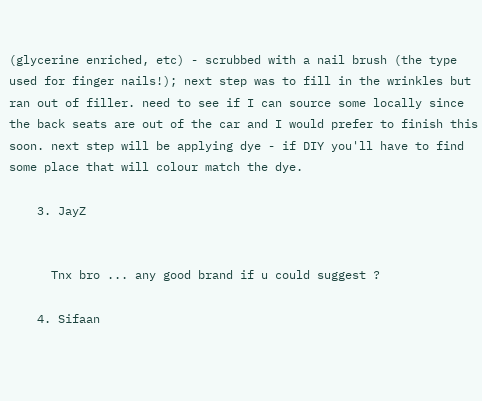(glycerine enriched, etc) - scrubbed with a nail brush (the type used for finger nails!); next step was to fill in the wrinkles but ran out of filler. need to see if I can source some locally since the back seats are out of the car and I would prefer to finish this soon. next step will be applying dye - if DIY you'll have to find some place that will colour match the dye.

    3. JayZ


      Tnx bro ... any good brand if u could suggest ?

    4. Sifaan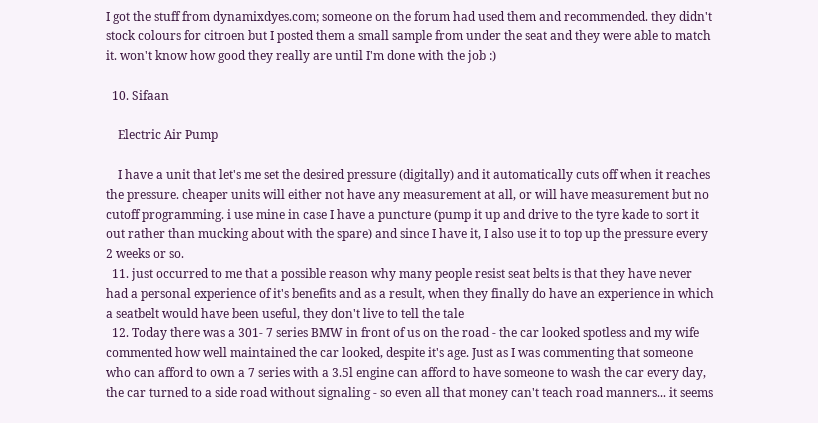I got the stuff from dynamixdyes.com; someone on the forum had used them and recommended. they didn't stock colours for citroen but I posted them a small sample from under the seat and they were able to match it. won't know how good they really are until I'm done with the job :)

  10. Sifaan

    Electric Air Pump

    I have a unit that let's me set the desired pressure (digitally) and it automatically cuts off when it reaches the pressure. cheaper units will either not have any measurement at all, or will have measurement but no cutoff programming. i use mine in case I have a puncture (pump it up and drive to the tyre kade to sort it out rather than mucking about with the spare) and since I have it, I also use it to top up the pressure every 2 weeks or so.
  11. just occurred to me that a possible reason why many people resist seat belts is that they have never had a personal experience of it's benefits and as a result, when they finally do have an experience in which a seatbelt would have been useful, they don't live to tell the tale
  12. Today there was a 301- 7 series BMW in front of us on the road - the car looked spotless and my wife commented how well maintained the car looked, despite it's age. Just as I was commenting that someone who can afford to own a 7 series with a 3.5l engine can afford to have someone to wash the car every day, the car turned to a side road without signaling - so even all that money can't teach road manners... it seems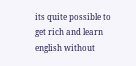its quite possible to get rich and learn english without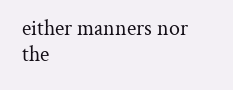either manners nor the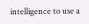intelligence to use a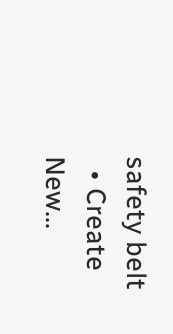safety belt
  • Create New...